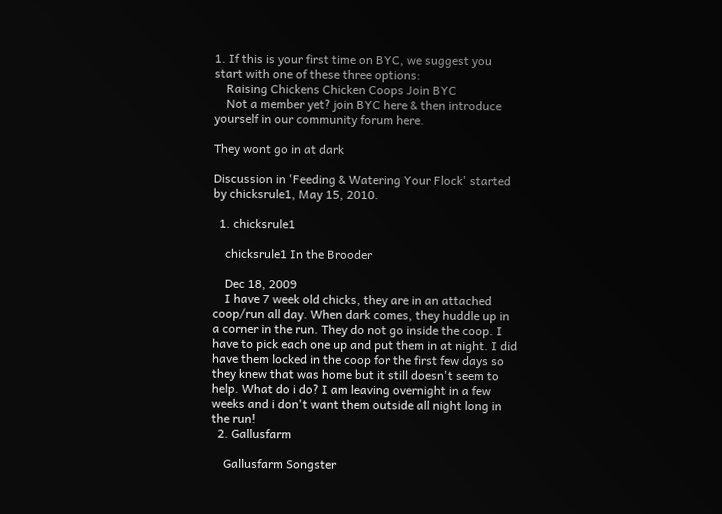1. If this is your first time on BYC, we suggest you start with one of these three options:
    Raising Chickens Chicken Coops Join BYC
    Not a member yet? join BYC here & then introduce yourself in our community forum here.

They wont go in at dark

Discussion in 'Feeding & Watering Your Flock' started by chicksrule1, May 15, 2010.

  1. chicksrule1

    chicksrule1 In the Brooder

    Dec 18, 2009
    I have 7 week old chicks, they are in an attached coop/run all day. When dark comes, they huddle up in a corner in the run. They do not go inside the coop. I have to pick each one up and put them in at night. I did have them locked in the coop for the first few days so they knew that was home but it still doesn't seem to help. What do i do? I am leaving overnight in a few weeks and i don't want them outside all night long in the run!
  2. Gallusfarm

    Gallusfarm Songster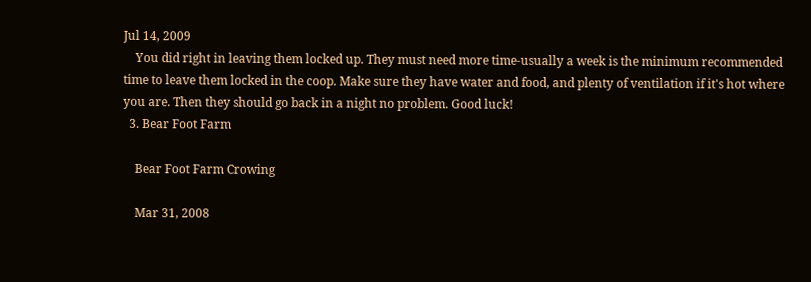Jul 14, 2009
    You did right in leaving them locked up. They must need more time-usually a week is the minimum recommended time to leave them locked in the coop. Make sure they have water and food, and plenty of ventilation if it's hot where you are. Then they should go back in a night no problem. Good luck!
  3. Bear Foot Farm

    Bear Foot Farm Crowing

    Mar 31, 2008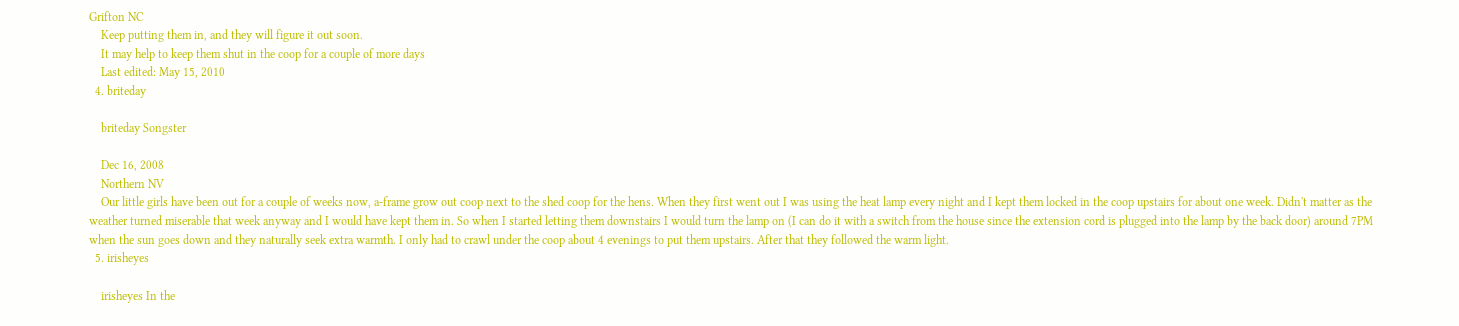Grifton NC
    Keep putting them in, and they will figure it out soon.
    It may help to keep them shut in the coop for a couple of more days
    Last edited: May 15, 2010
  4. briteday

    briteday Songster

    Dec 16, 2008
    Northern NV
    Our little girls have been out for a couple of weeks now, a-frame grow out coop next to the shed coop for the hens. When they first went out I was using the heat lamp every night and I kept them locked in the coop upstairs for about one week. Didn't matter as the weather turned miserable that week anyway and I would have kept them in. So when I started letting them downstairs I would turn the lamp on (I can do it with a switch from the house since the extension cord is plugged into the lamp by the back door) around 7PM when the sun goes down and they naturally seek extra warmth. I only had to crawl under the coop about 4 evenings to put them upstairs. After that they followed the warm light.
  5. irisheyes

    irisheyes In the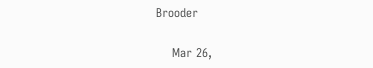Brooder

    Mar 26,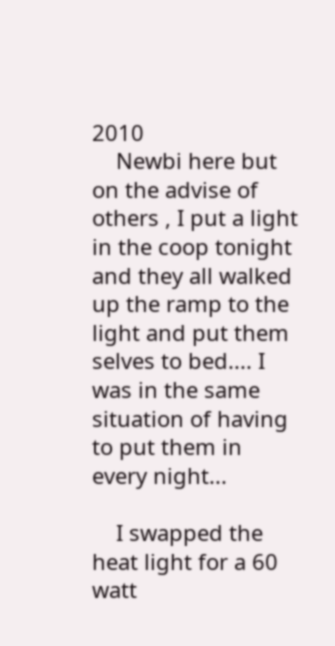2010
    Newbi here but on the advise of others , I put a light in the coop tonight and they all walked up the ramp to the light and put them selves to bed.... I was in the same situation of having to put them in every night...

    I swapped the heat light for a 60 watt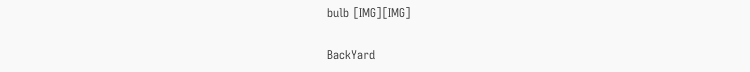bulb [IMG][IMG]

BackYard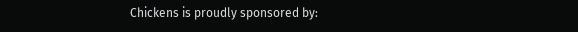Chickens is proudly sponsored by: